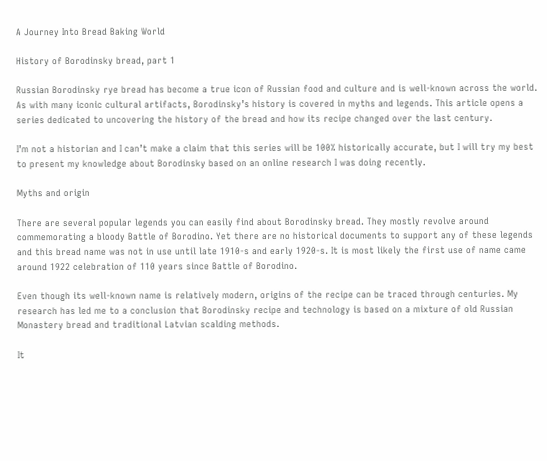A Journey Into Bread Baking World

History of Borodinsky bread, part 1

Russian Borodinsky rye bread has become a true icon of Russian food and culture and is well-known across the world. As with many iconic cultural artifacts, Borodinsky’s history is covered in myths and legends. This article opens a series dedicated to uncovering the history of the bread and how its recipe changed over the last century.

I’m not a historian and I can’t make a claim that this series will be 100% historically accurate, but I will try my best to present my knowledge about Borodinsky based on an online research I was doing recently.

Myths and origin

There are several popular legends you can easily find about Borodinsky bread. They mostly revolve around commemorating a bloody Battle of Borodino. Yet there are no historical documents to support any of these legends and this bread name was not in use until late 1910-s and early 1920-s. It is most likely the first use of name came around 1922 celebration of 110 years since Battle of Borodino.

Even though its well-known name is relatively modern, origins of the recipe can be traced through centuries. My research has led me to a conclusion that Borodinsky recipe and technology is based on a mixture of old Russian Monastery bread and traditional Latvian scalding methods.

It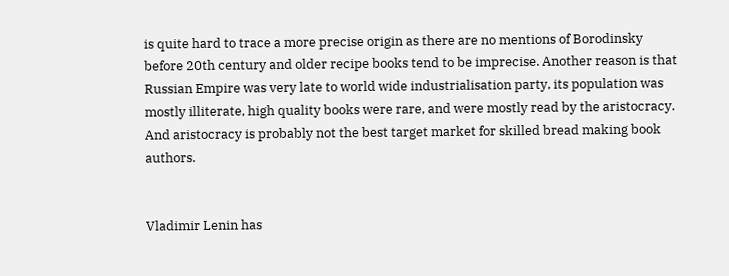is quite hard to trace a more precise origin as there are no mentions of Borodinsky before 20th century and older recipe books tend to be imprecise. Another reason is that Russian Empire was very late to world wide industrialisation party, its population was mostly illiterate, high quality books were rare, and were mostly read by the aristocracy. And aristocracy is probably not the best target market for skilled bread making book authors.


Vladimir Lenin has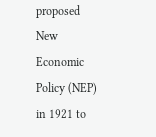proposed New Economic Policy (NEP) in 1921 to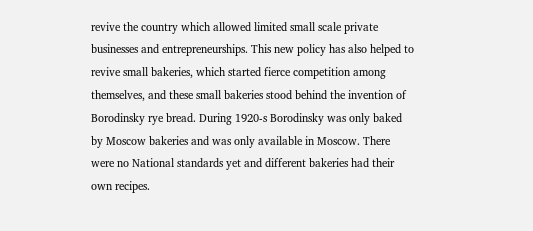revive the country which allowed limited small scale private businesses and entrepreneurships. This new policy has also helped to revive small bakeries, which started fierce competition among themselves, and these small bakeries stood behind the invention of Borodinsky rye bread. During 1920-s Borodinsky was only baked by Moscow bakeries and was only available in Moscow. There were no National standards yet and different bakeries had their own recipes.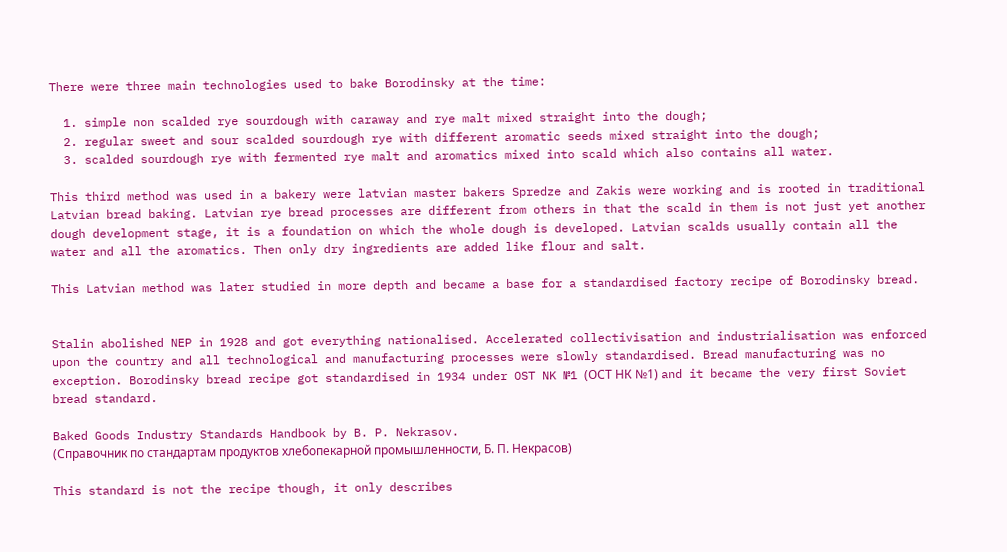There were three main technologies used to bake Borodinsky at the time:

  1. simple non scalded rye sourdough with caraway and rye malt mixed straight into the dough;
  2. regular sweet and sour scalded sourdough rye with different aromatic seeds mixed straight into the dough;
  3. scalded sourdough rye with fermented rye malt and aromatics mixed into scald which also contains all water.

This third method was used in a bakery were latvian master bakers Spredze and Zakis were working and is rooted in traditional Latvian bread baking. Latvian rye bread processes are different from others in that the scald in them is not just yet another dough development stage, it is a foundation on which the whole dough is developed. Latvian scalds usually contain all the water and all the aromatics. Then only dry ingredients are added like flour and salt.

This Latvian method was later studied in more depth and became a base for a standardised factory recipe of Borodinsky bread.


Stalin abolished NEP in 1928 and got everything nationalised. Accelerated collectivisation and industrialisation was enforced upon the country and all technological and manufacturing processes were slowly standardised. Bread manufacturing was no exception. Borodinsky bread recipe got standardised in 1934 under OST NK №1 (ОСТ НК №1) and it became the very first Soviet bread standard.

Baked Goods Industry Standards Handbook by B. P. Nekrasov.
(Справочник по стандартам продуктов хлебопекарной промышленности, Б. П. Некрасов)

This standard is not the recipe though, it only describes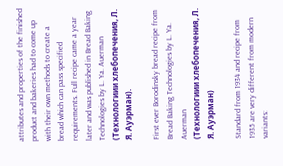attributes and properties of the finished product and bakeries had to come up with their own methods to create a bread which can pass specified requirements. Full recipe came a year later and was published in Bread Baking Technologies by L. Ya. Auerman (Технологиии хлебопечения, Л. Я. Ауэрман).

First ever Borodinsky bread recipe from Bread Baking Technologies by L. Ya. Auerman
(Технологиии хлебопечения, Л. Я. Ауэрман)

Standard from 1934 and recipe from 1935 are very different from modern variants: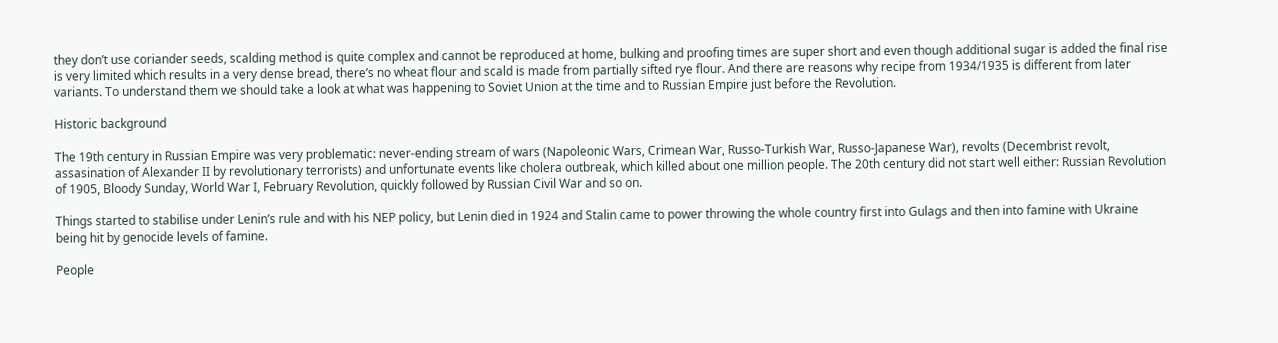they don’t use coriander seeds, scalding method is quite complex and cannot be reproduced at home, bulking and proofing times are super short and even though additional sugar is added the final rise is very limited which results in a very dense bread, there’s no wheat flour and scald is made from partially sifted rye flour. And there are reasons why recipe from 1934/1935 is different from later variants. To understand them we should take a look at what was happening to Soviet Union at the time and to Russian Empire just before the Revolution.

Historic background

The 19th century in Russian Empire was very problematic: never-ending stream of wars (Napoleonic Wars, Crimean War, Russo-Turkish War, Russo-Japanese War), revolts (Decembrist revolt, assasination of Alexander II by revolutionary terrorists) and unfortunate events like cholera outbreak, which killed about one million people. The 20th century did not start well either: Russian Revolution of 1905, Bloody Sunday, World War I, February Revolution, quickly followed by Russian Civil War and so on.

Things started to stabilise under Lenin’s rule and with his NEP policy, but Lenin died in 1924 and Stalin came to power throwing the whole country first into Gulags and then into famine with Ukraine being hit by genocide levels of famine.

People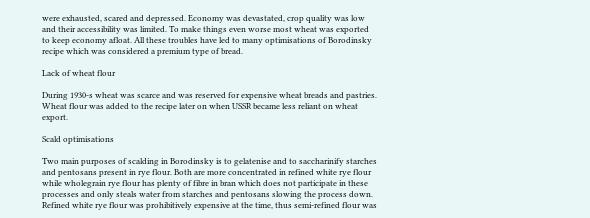were exhausted, scared and depressed. Economy was devastated, crop quality was low and their accessibility was limited. To make things even worse most wheat was exported to keep economy afloat. All these troubles have led to many optimisations of Borodinsky recipe which was considered a premium type of bread.

Lack of wheat flour

During 1930-s wheat was scarce and was reserved for expensive wheat breads and pastries. Wheat flour was added to the recipe later on when USSR became less reliant on wheat export.

Scald optimisations

Two main purposes of scalding in Borodinsky is to gelatenise and to saccharinify starches and pentosans present in rye flour. Both are more concentrated in refined white rye flour while wholegrain rye flour has plenty of fibre in bran which does not participate in these processes and only steals water from starches and pentosans slowing the process down. Refined white rye flour was prohibitively expensive at the time, thus semi-refined flour was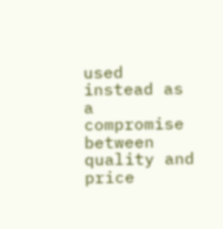used instead as a compromise between quality and price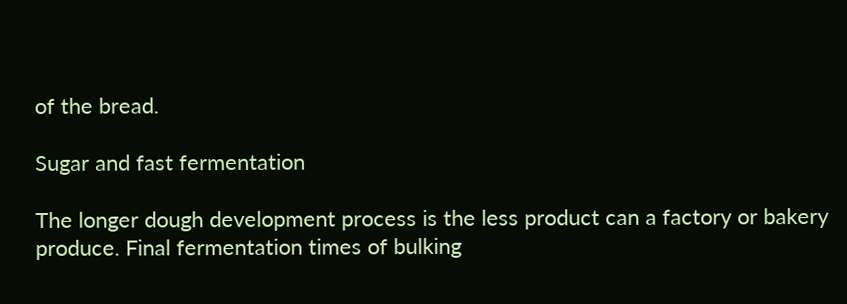of the bread.

Sugar and fast fermentation

The longer dough development process is the less product can a factory or bakery produce. Final fermentation times of bulking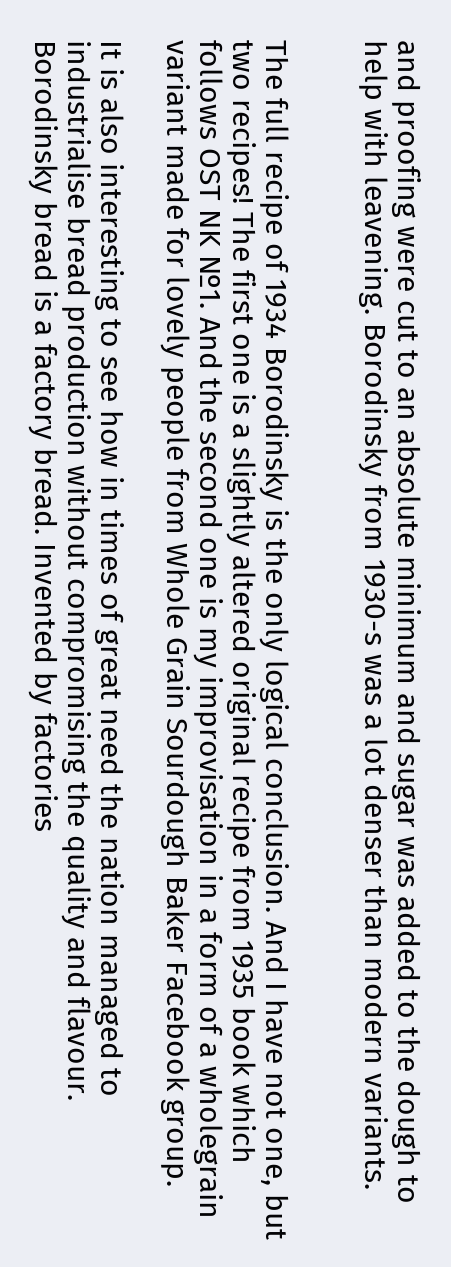and proofing were cut to an absolute minimum and sugar was added to the dough to help with leavening. Borodinsky from 1930-s was a lot denser than modern variants.


The full recipe of 1934 Borodinsky is the only logical conclusion. And I have not one, but two recipes! The first one is a slightly altered original recipe from 1935 book which follows OST NK №1. And the second one is my improvisation in a form of a wholegrain variant made for lovely people from Whole Grain Sourdough Baker Facebook group.

It is also interesting to see how in times of great need the nation managed to industrialise bread production without compromising the quality and flavour. Borodinsky bread is a factory bread. Invented by factories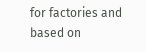for factories and based on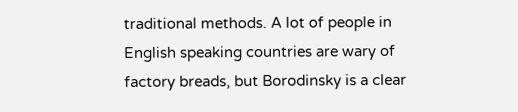traditional methods. A lot of people in English speaking countries are wary of factory breads, but Borodinsky is a clear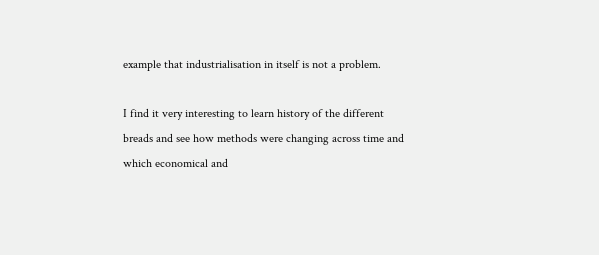example that industrialisation in itself is not a problem.

I find it very interesting to learn history of the different breads and see how methods were changing across time and which economical and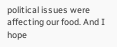political issues were affecting our food. And I hope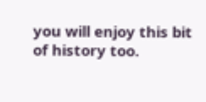you will enjoy this bit of history too.